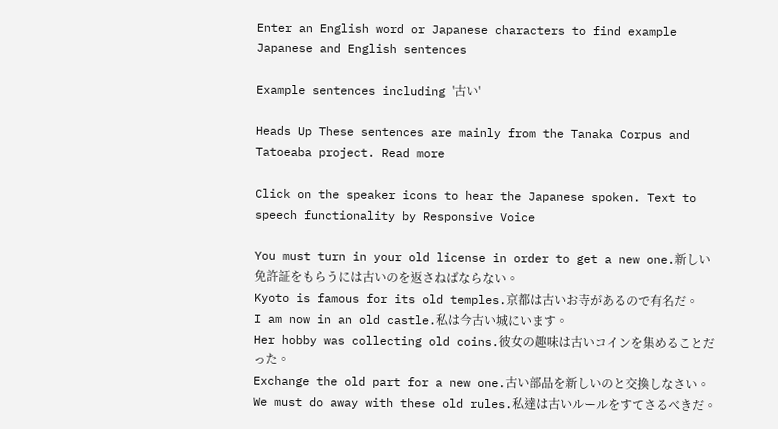Enter an English word or Japanese characters to find example Japanese and English sentences

Example sentences including '古い'

Heads Up These sentences are mainly from the Tanaka Corpus and Tatoeaba project. Read more

Click on the speaker icons to hear the Japanese spoken. Text to speech functionality by Responsive Voice

You must turn in your old license in order to get a new one.新しい免許証をもらうには古いのを返さねばならない。
Kyoto is famous for its old temples.京都は古いお寺があるので有名だ。
I am now in an old castle.私は今古い城にいます。
Her hobby was collecting old coins.彼女の趣味は古いコインを集めることだった。
Exchange the old part for a new one.古い部品を新しいのと交換しなさい。
We must do away with these old rules.私達は古いルールをすてさるべきだ。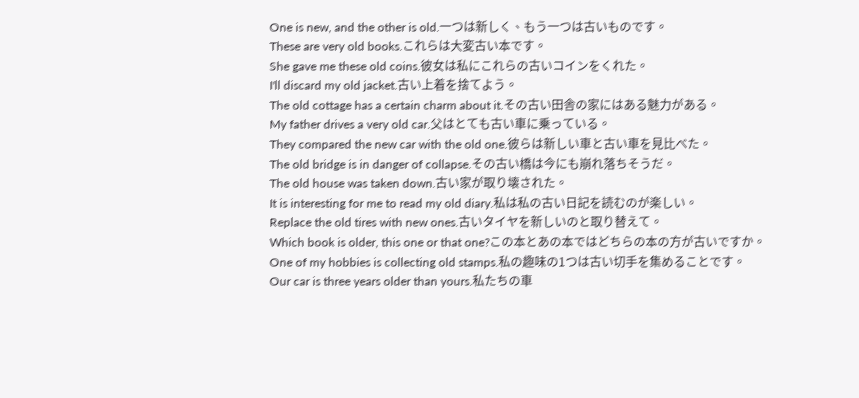One is new, and the other is old.一つは新しく、もう一つは古いものです。
These are very old books.これらは大変古い本です。
She gave me these old coins.彼女は私にこれらの古いコインをくれた。
I'll discard my old jacket.古い上着を捨てよう。
The old cottage has a certain charm about it.その古い田舎の家にはある魅力がある。
My father drives a very old car.父はとても古い車に乗っている。
They compared the new car with the old one.彼らは新しい車と古い車を見比べた。
The old bridge is in danger of collapse.その古い橋は今にも崩れ落ちそうだ。
The old house was taken down.古い家が取り壊された。
It is interesting for me to read my old diary.私は私の古い日記を読むのが楽しい。
Replace the old tires with new ones.古いタイヤを新しいのと取り替えて。
Which book is older, this one or that one?この本とあの本ではどちらの本の方が古いですか。
One of my hobbies is collecting old stamps.私の趣味の1つは古い切手を集めることです。
Our car is three years older than yours.私たちの車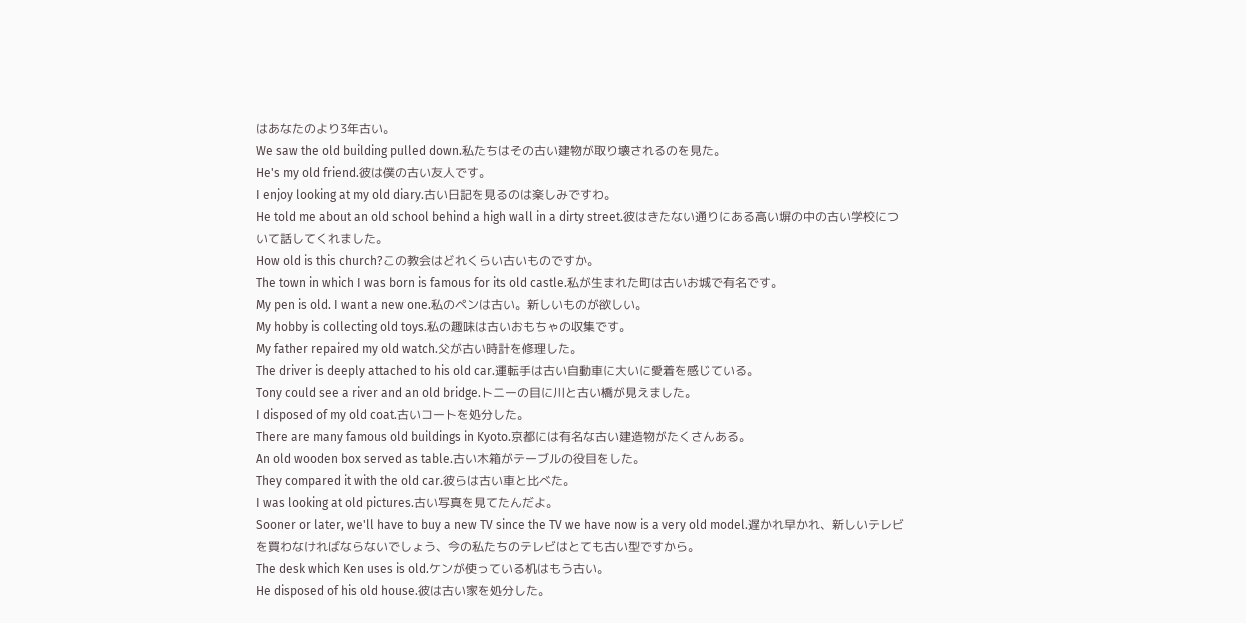はあなたのより3年古い。
We saw the old building pulled down.私たちはその古い建物が取り壊されるのを見た。
He's my old friend.彼は僕の古い友人です。
I enjoy looking at my old diary.古い日記を見るのは楽しみですわ。
He told me about an old school behind a high wall in a dirty street.彼はきたない通りにある高い塀の中の古い学校について話してくれました。
How old is this church?この教会はどれくらい古いものですか。
The town in which I was born is famous for its old castle.私が生まれた町は古いお城で有名です。
My pen is old. I want a new one.私のペンは古い。新しいものが欲しい。
My hobby is collecting old toys.私の趣味は古いおもちゃの収集です。
My father repaired my old watch.父が古い時計を修理した。
The driver is deeply attached to his old car.運転手は古い自動車に大いに愛着を感じている。
Tony could see a river and an old bridge.トニーの目に川と古い橋が見えました。
I disposed of my old coat.古いコートを処分した。
There are many famous old buildings in Kyoto.京都には有名な古い建造物がたくさんある。
An old wooden box served as table.古い木箱がテーブルの役目をした。
They compared it with the old car.彼らは古い車と比べた。
I was looking at old pictures.古い写真を見てたんだよ。
Sooner or later, we'll have to buy a new TV since the TV we have now is a very old model.遅かれ早かれ、新しいテレビを買わなければならないでしょう、今の私たちのテレビはとても古い型ですから。
The desk which Ken uses is old.ケンが使っている机はもう古い。
He disposed of his old house.彼は古い家を処分した。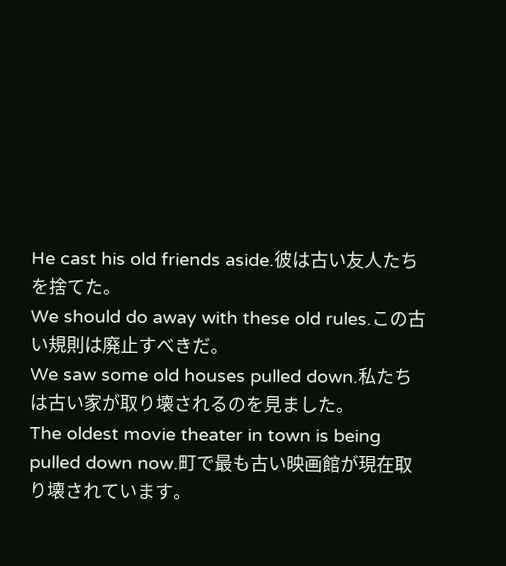He cast his old friends aside.彼は古い友人たちを捨てた。
We should do away with these old rules.この古い規則は廃止すべきだ。
We saw some old houses pulled down.私たちは古い家が取り壊されるのを見ました。
The oldest movie theater in town is being pulled down now.町で最も古い映画館が現在取り壊されています。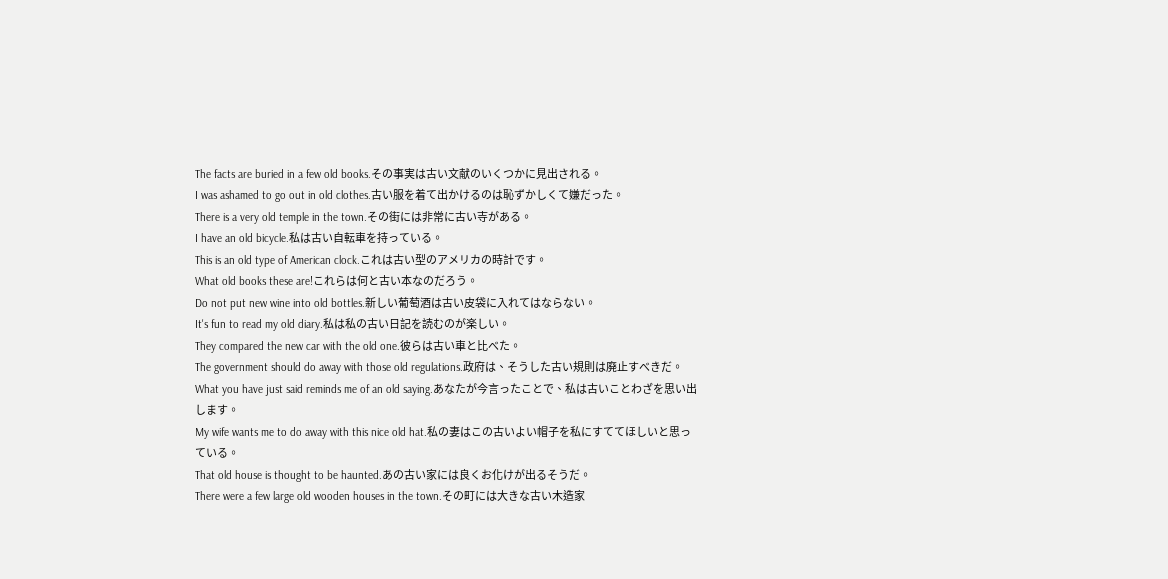The facts are buried in a few old books.その事実は古い文献のいくつかに見出される。
I was ashamed to go out in old clothes.古い服を着て出かけるのは恥ずかしくて嫌だった。
There is a very old temple in the town.その街には非常に古い寺がある。
I have an old bicycle.私は古い自転車を持っている。
This is an old type of American clock.これは古い型のアメリカの時計です。
What old books these are!これらは何と古い本なのだろう。
Do not put new wine into old bottles.新しい葡萄酒は古い皮袋に入れてはならない。
It's fun to read my old diary.私は私の古い日記を読むのが楽しい。
They compared the new car with the old one.彼らは古い車と比べた。
The government should do away with those old regulations.政府は、そうした古い規則は廃止すべきだ。
What you have just said reminds me of an old saying.あなたが今言ったことで、私は古いことわざを思い出します。
My wife wants me to do away with this nice old hat.私の妻はこの古いよい帽子を私にすててほしいと思っている。
That old house is thought to be haunted.あの古い家には良くお化けが出るそうだ。
There were a few large old wooden houses in the town.その町には大きな古い木造家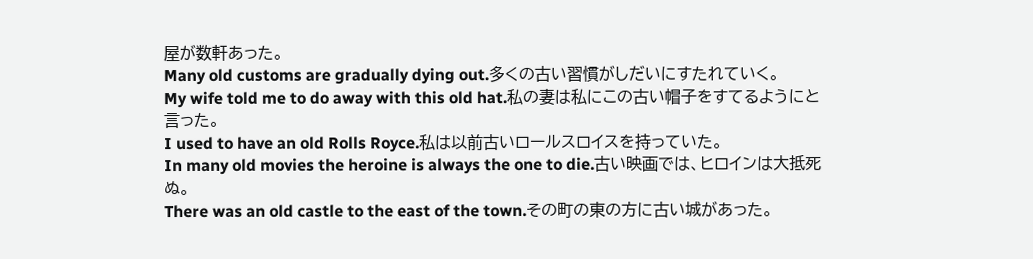屋が数軒あった。
Many old customs are gradually dying out.多くの古い習慣がしだいにすたれていく。
My wife told me to do away with this old hat.私の妻は私にこの古い帽子をすてるようにと言った。
I used to have an old Rolls Royce.私は以前古いロールスロイスを持っていた。
In many old movies the heroine is always the one to die.古い映画では、ヒロインは大抵死ぬ。
There was an old castle to the east of the town.その町の東の方に古い城があった。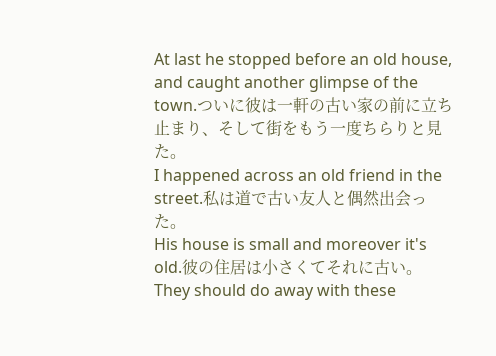At last he stopped before an old house, and caught another glimpse of the town.ついに彼は一軒の古い家の前に立ち止まり、そして街をもう一度ちらりと見た。
I happened across an old friend in the street.私は道で古い友人と偶然出会った。
His house is small and moreover it's old.彼の住居は小さくてそれに古い。
They should do away with these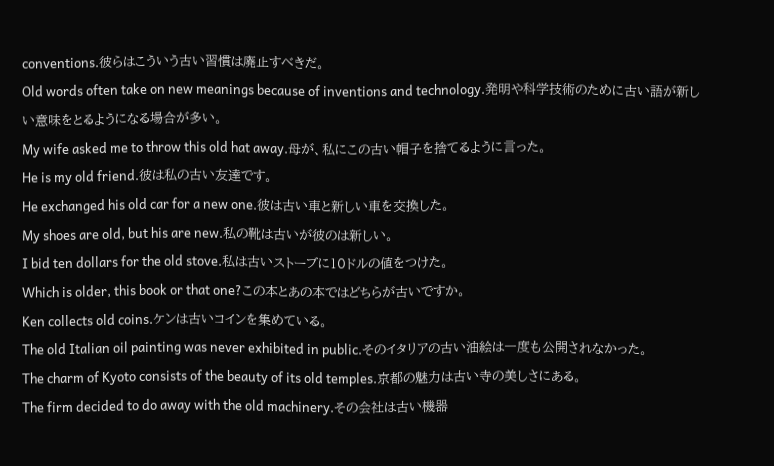conventions.彼らはこういう古い習慣は廃止すべきだ。
Old words often take on new meanings because of inventions and technology.発明や科学技術のために古い語が新しい意味をとるようになる場合が多い。
My wife asked me to throw this old hat away.母が、私にこの古い帽子を捨てるように言った。
He is my old friend.彼は私の古い友達です。
He exchanged his old car for a new one.彼は古い車と新しい車を交換した。
My shoes are old, but his are new.私の靴は古いが彼のは新しい。
I bid ten dollars for the old stove.私は古いストーブに10ドルの値をつけた。
Which is older, this book or that one?この本とあの本ではどちらが古いですか。
Ken collects old coins.ケンは古いコインを集めている。
The old Italian oil painting was never exhibited in public.そのイタリアの古い油絵は一度も公開されなかった。
The charm of Kyoto consists of the beauty of its old temples.京都の魅力は古い寺の美しさにある。
The firm decided to do away with the old machinery.その会社は古い機器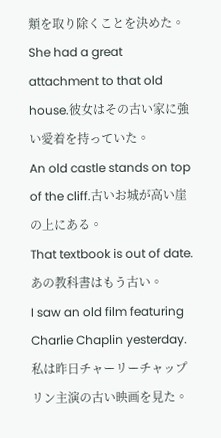類を取り除くことを決めた。
She had a great attachment to that old house.彼女はその古い家に強い愛着を持っていた。
An old castle stands on top of the cliff.古いお城が高い崖の上にある。
That textbook is out of date.あの教科書はもう古い。
I saw an old film featuring Charlie Chaplin yesterday.私は昨日チャーリーチャップリン主演の古い映画を見た。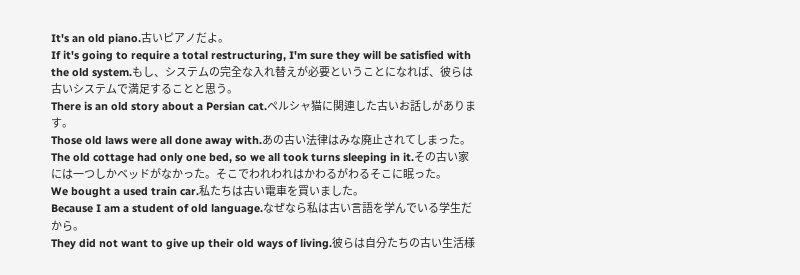It's an old piano.古いピアノだよ。
If it's going to require a total restructuring, I'm sure they will be satisfied with the old system.もし、システムの完全な入れ替えが必要ということになれば、彼らは古いシステムで満足することと思う。
There is an old story about a Persian cat.ペルシャ猫に関連した古いお話しがあります。
Those old laws were all done away with.あの古い法律はみな廃止されてしまった。
The old cottage had only one bed, so we all took turns sleeping in it.その古い家には一つしかベッドがなかった。そこでわれわれはかわるがわるそこに眠った。
We bought a used train car.私たちは古い電車を買いました。
Because I am a student of old language.なぜなら私は古い言語を学んでいる学生だから。
They did not want to give up their old ways of living.彼らは自分たちの古い生活様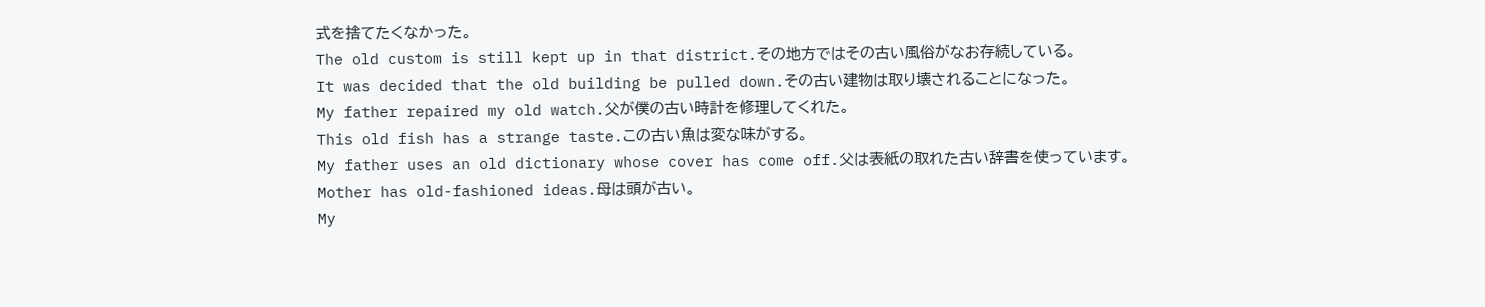式を捨てたくなかった。
The old custom is still kept up in that district.その地方ではその古い風俗がなお存続している。
It was decided that the old building be pulled down.その古い建物は取り壊されることになった。
My father repaired my old watch.父が僕の古い時計を修理してくれた。
This old fish has a strange taste.この古い魚は変な味がする。
My father uses an old dictionary whose cover has come off.父は表紙の取れた古い辞書を使っています。
Mother has old-fashioned ideas.母は頭が古い。
My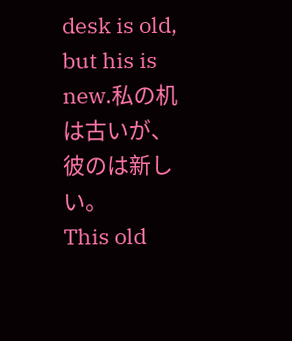desk is old, but his is new.私の机は古いが、彼のは新しい。
This old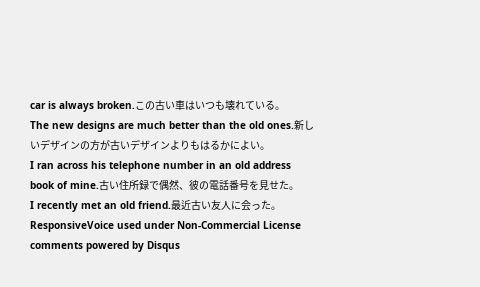car is always broken.この古い車はいつも壊れている。
The new designs are much better than the old ones.新しいデザインの方が古いデザインよりもはるかによい。
I ran across his telephone number in an old address book of mine.古い住所録で偶然、彼の電話番号を見せた。
I recently met an old friend.最近古い友人に会った。
ResponsiveVoice used under Non-Commercial License
comments powered by Disqus